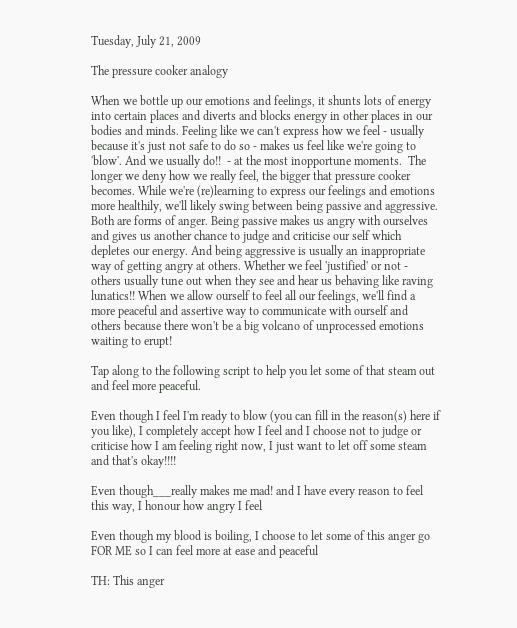Tuesday, July 21, 2009

The pressure cooker analogy

When we bottle up our emotions and feelings, it shunts lots of energy into certain places and diverts and blocks energy in other places in our bodies and minds. Feeling like we can't express how we feel - usually because it's just not safe to do so - makes us feel like we're going to 'blow'. And we usually do!!  - at the most inopportune moments.  The longer we deny how we really feel, the bigger that pressure cooker becomes. While we're (re)learning to express our feelings and emotions more healthily, we'll likely swing between being passive and aggressive. Both are forms of anger. Being passive makes us angry with ourselves and gives us another chance to judge and criticise our self which depletes our energy. And being aggressive is usually an inappropriate way of getting angry at others. Whether we feel 'justified' or not - others usually tune out when they see and hear us behaving like raving lunatics!! When we allow ourself to feel all our feelings, we'll find a more peaceful and assertive way to communicate with ourself and others because there won't be a big volcano of unprocessed emotions waiting to erupt!

Tap along to the following script to help you let some of that steam out and feel more peaceful.

Even though I feel I'm ready to blow (you can fill in the reason(s) here if you like), I completely accept how I feel and I choose not to judge or criticise how I am feeling right now, I just want to let off some steam and that's okay!!!!

Even though___really makes me mad! and I have every reason to feel this way, I honour how angry I feel

Even though my blood is boiling, I choose to let some of this anger go FOR ME so I can feel more at ease and peaceful

TH: This anger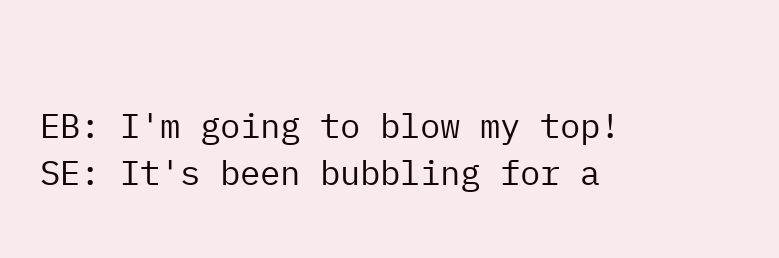EB: I'm going to blow my top!
SE: It's been bubbling for a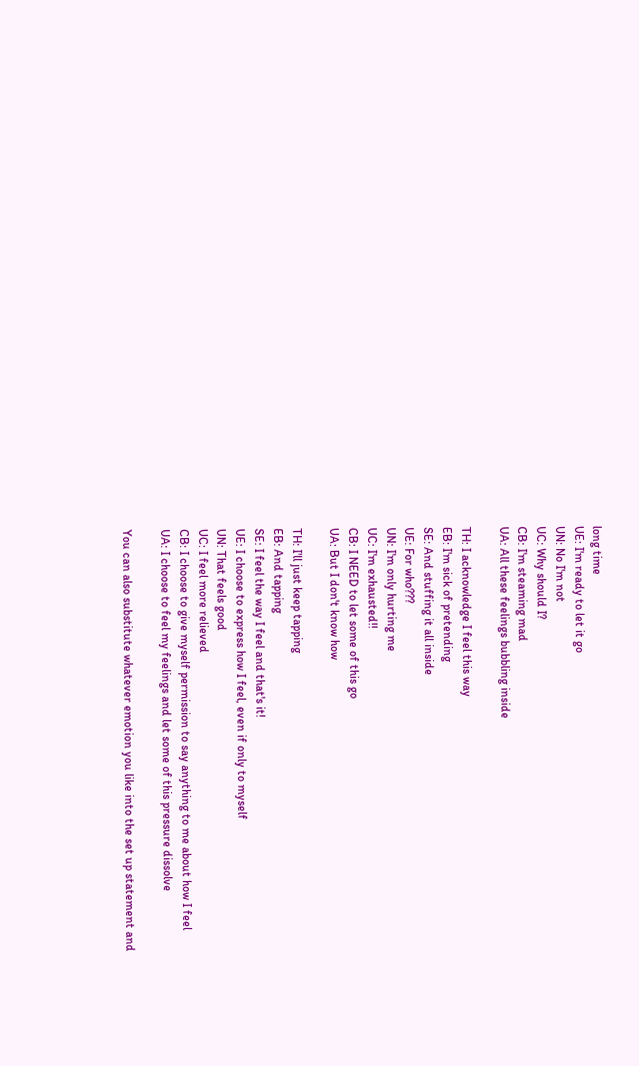long time
UE: I'm ready to let it go
UN: No I'm not
UC: Why should I?
CB: I'm steaming mad
UA: All these feelings bubbling inside

TH: I acknowledge I feel this way
EB: I'm sick of pretending
SE: And stuffing it all inside
UE: For who???
UN: I'm only hurting me
UC: I'm exhausted!!
CB: I NEED to let some of this go
UA: But I don't know how

TH: I'll just keep tapping
EB: And tapping
SE: I feel the way I feel and that's it!
UE: I choose to express how I feel, even if only to myself
UN: That feels good
UC: I feel more relieved
CB: I choose to give myself permission to say anything to me about how I feel
UA: I choose to feel my feelings and let some of this pressure dissolve

You can also substitute whatever emotion you like into the set up statement and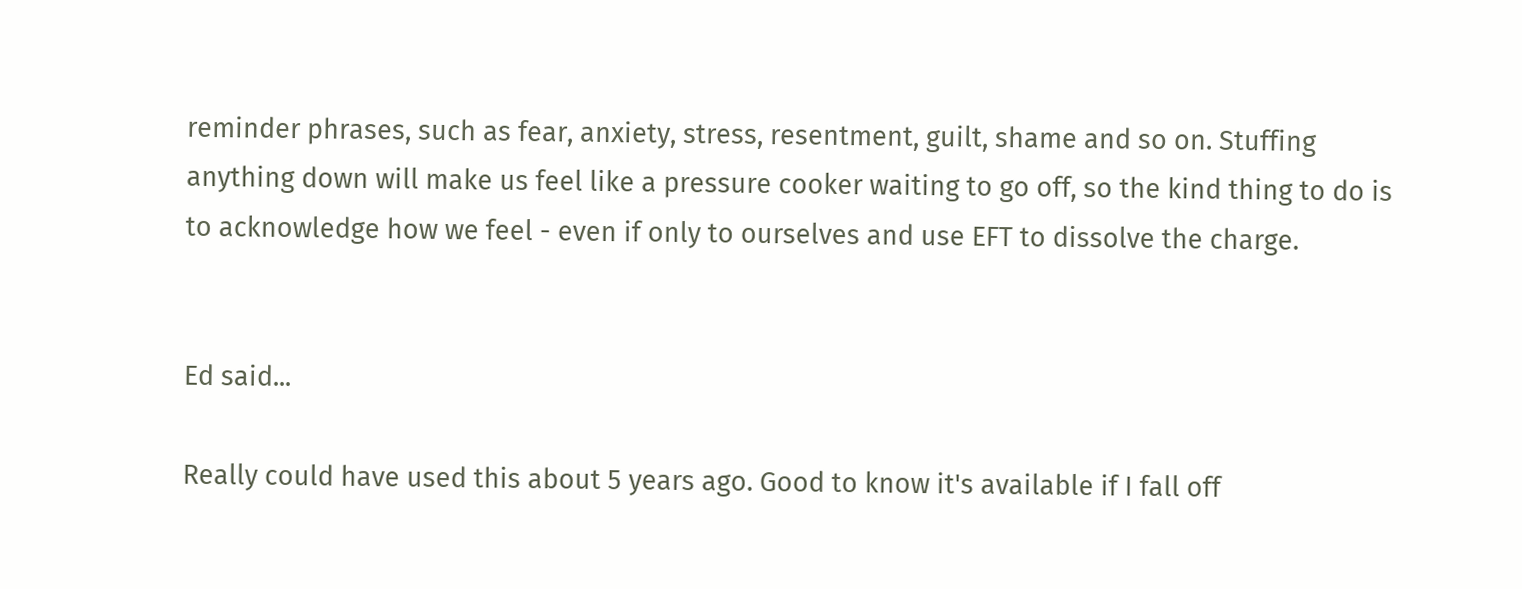reminder phrases, such as fear, anxiety, stress, resentment, guilt, shame and so on. Stuffing anything down will make us feel like a pressure cooker waiting to go off, so the kind thing to do is to acknowledge how we feel - even if only to ourselves and use EFT to dissolve the charge.


Ed said...

Really could have used this about 5 years ago. Good to know it's available if I fall off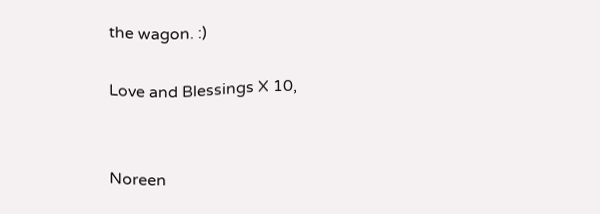the wagon. :)

Love and Blessings X 10,


Noreen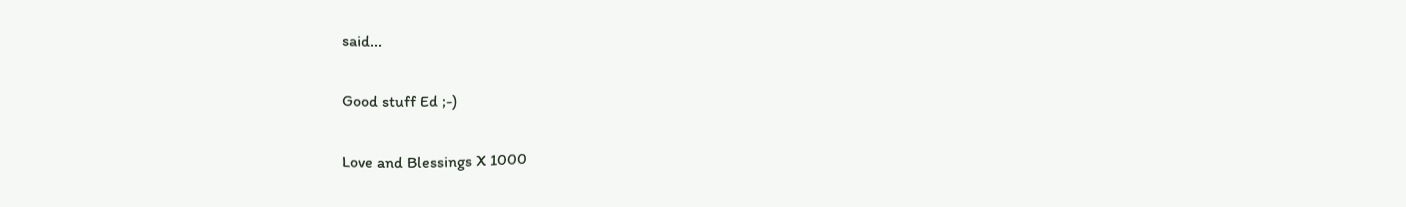said...

Good stuff Ed ;-)

Love and Blessings X 1000